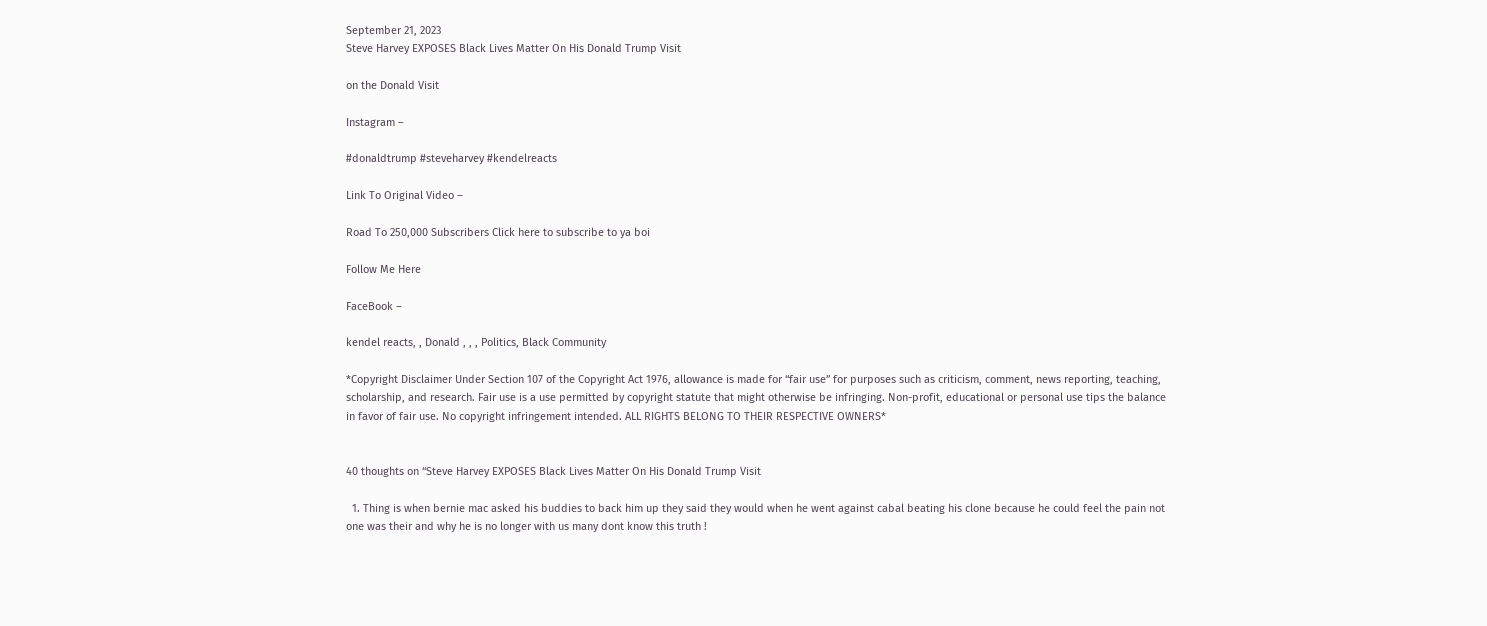September 21, 2023
Steve Harvey EXPOSES Black Lives Matter On His Donald Trump Visit

on the Donald Visit

Instagram –

#donaldtrump #steveharvey #kendelreacts

Link To Original Video –

Road To 250,000 Subscribers Click here to subscribe to ya boi

Follow Me Here

FaceBook –

kendel reacts, , Donald , , , Politics, Black Community

*Copyright Disclaimer Under Section 107 of the Copyright Act 1976, allowance is made for “fair use” for purposes such as criticism, comment, news reporting, teaching, scholarship, and research. Fair use is a use permitted by copyright statute that might otherwise be infringing. Non-profit, educational or personal use tips the balance in favor of fair use. No copyright infringement intended. ALL RIGHTS BELONG TO THEIR RESPECTIVE OWNERS*


40 thoughts on “Steve Harvey EXPOSES Black Lives Matter On His Donald Trump Visit

  1. Thing is when bernie mac asked his buddies to back him up they said they would when he went against cabal beating his clone because he could feel the pain not one was their and why he is no longer with us many dont know this truth !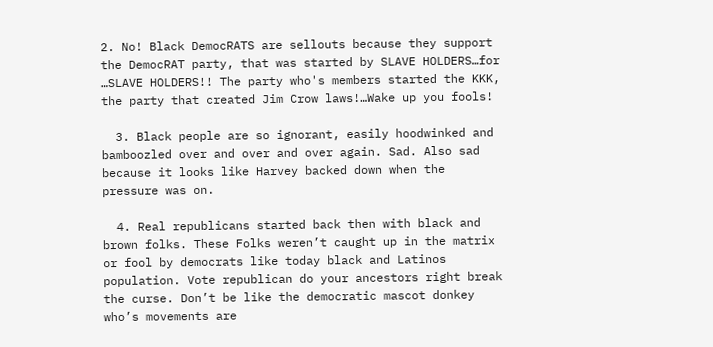2. No! Black DemocRATS are sellouts because they support the DemocRAT party, that was started by SLAVE HOLDERS…for …SLAVE HOLDERS!! The party who's members started the KKK, the party that created Jim Crow laws!…Wake up you fools!

  3. Black people are so ignorant, easily hoodwinked and bamboozled over and over and over again. Sad. Also sad because it looks like Harvey backed down when the pressure was on.

  4. Real republicans started back then with black and brown folks. These Folks weren’t caught up in the matrix or fool by democrats like today black and Latinos population. Vote republican do your ancestors right break the curse. Don’t be like the democratic mascot donkey who’s movements are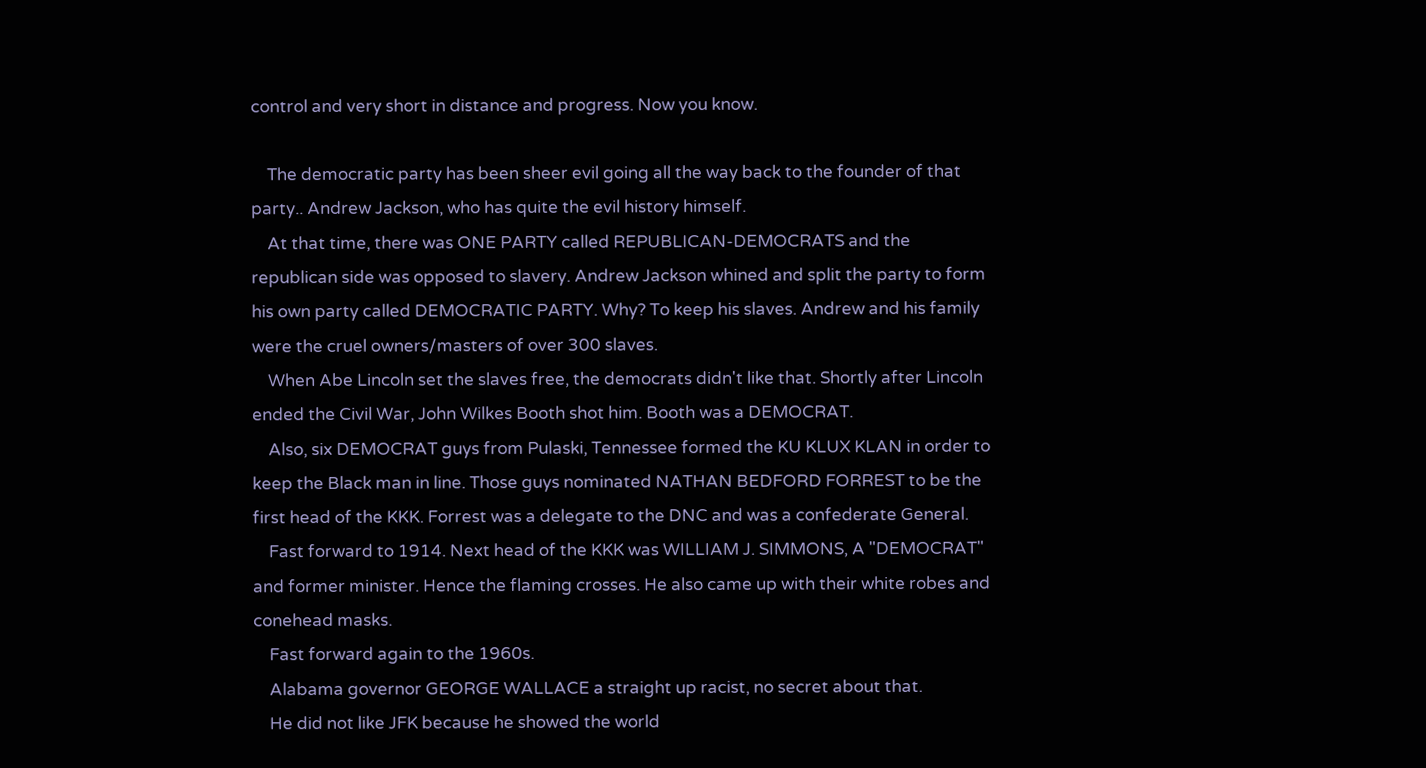control and very short in distance and progress. Now you know.

    The democratic party has been sheer evil going all the way back to the founder of that party.. Andrew Jackson, who has quite the evil history himself.
    At that time, there was ONE PARTY called REPUBLICAN-DEMOCRATS and the republican side was opposed to slavery. Andrew Jackson whined and split the party to form his own party called DEMOCRATIC PARTY. Why? To keep his slaves. Andrew and his family were the cruel owners/masters of over 300 slaves.
    When Abe Lincoln set the slaves free, the democrats didn't like that. Shortly after Lincoln ended the Civil War, John Wilkes Booth shot him. Booth was a DEMOCRAT.
    Also, six DEMOCRAT guys from Pulaski, Tennessee formed the KU KLUX KLAN in order to keep the Black man in line. Those guys nominated NATHAN BEDFORD FORREST to be the first head of the KKK. Forrest was a delegate to the DNC and was a confederate General.
    Fast forward to 1914. Next head of the KKK was WILLIAM J. SIMMONS, A "DEMOCRAT" and former minister. Hence the flaming crosses. He also came up with their white robes and conehead masks.
    Fast forward again to the 1960s.
    Alabama governor GEORGE WALLACE a straight up racist, no secret about that.
    He did not like JFK because he showed the world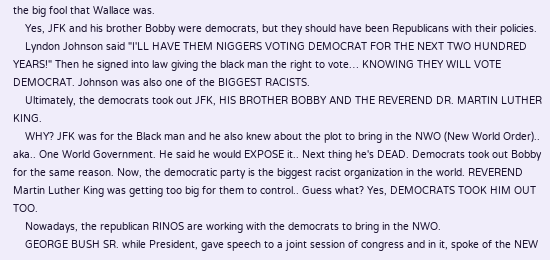the big fool that Wallace was.
    Yes, JFK and his brother Bobby were democrats, but they should have been Republicans with their policies.
    Lyndon Johnson said "I'LL HAVE THEM NIGGERS VOTING DEMOCRAT FOR THE NEXT TWO HUNDRED YEARS!" Then he signed into law giving the black man the right to vote… KNOWING THEY WILL VOTE DEMOCRAT. Johnson was also one of the BIGGEST RACISTS.
    Ultimately, the democrats took out JFK, HIS BROTHER BOBBY AND THE REVEREND DR. MARTIN LUTHER KING.
    WHY? JFK was for the Black man and he also knew about the plot to bring in the NWO (New World Order).. aka.. One World Government. He said he would EXPOSE it.. Next thing he's DEAD. Democrats took out Bobby for the same reason. Now, the democratic party is the biggest racist organization in the world. REVEREND Martin Luther King was getting too big for them to control.. Guess what? Yes, DEMOCRATS TOOK HIM OUT TOO.
    Nowadays, the republican RINOS are working with the democrats to bring in the NWO.
    GEORGE BUSH SR. while President, gave speech to a joint session of congress and in it, spoke of the NEW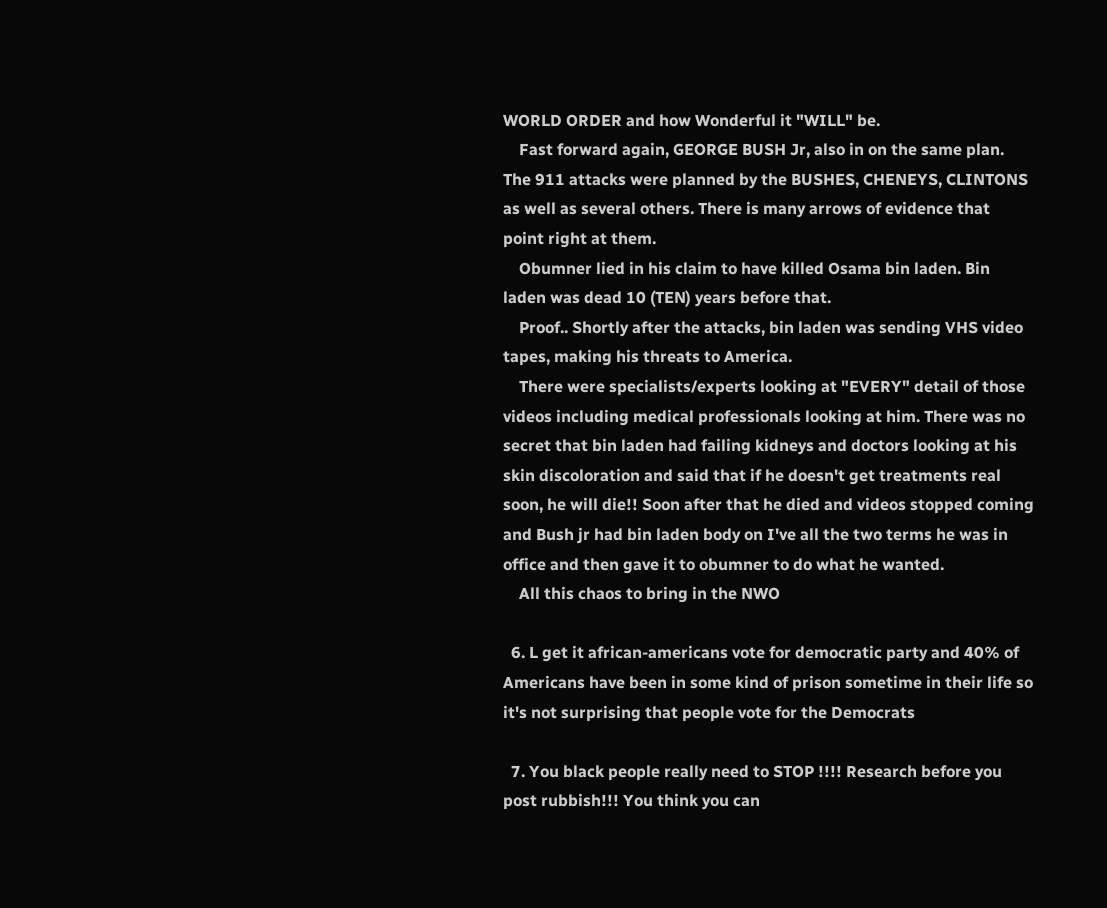WORLD ORDER and how Wonderful it "WILL" be.
    Fast forward again, GEORGE BUSH Jr, also in on the same plan. The 911 attacks were planned by the BUSHES, CHENEYS, CLINTONS as well as several others. There is many arrows of evidence that point right at them.
    Obumner lied in his claim to have killed Osama bin laden. Bin laden was dead 10 (TEN) years before that.
    Proof.. Shortly after the attacks, bin laden was sending VHS video tapes, making his threats to America.
    There were specialists/experts looking at "EVERY" detail of those videos including medical professionals looking at him. There was no secret that bin laden had failing kidneys and doctors looking at his skin discoloration and said that if he doesn't get treatments real soon, he will die!! Soon after that he died and videos stopped coming and Bush jr had bin laden body on I've all the two terms he was in office and then gave it to obumner to do what he wanted.
    All this chaos to bring in the NWO

  6. L get it african-americans vote for democratic party and 40% of Americans have been in some kind of prison sometime in their life so it's not surprising that people vote for the Democrats

  7. You black people really need to STOP !!!! Research before you post rubbish!!! You think you can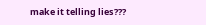make it telling lies???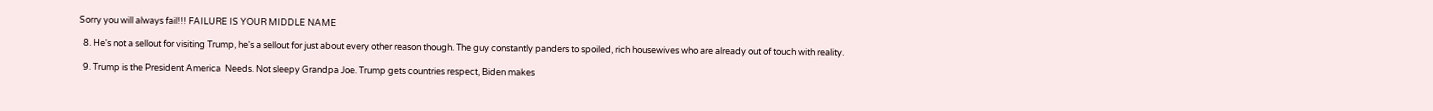Sorry you will always fail!!! FAILURE IS YOUR MIDDLE NAME

  8. He's not a sellout for visiting Trump, he's a sellout for just about every other reason though. The guy constantly panders to spoiled, rich housewives who are already out of touch with reality.

  9. Trump is the President America  Needs. Not sleepy Grandpa Joe. Trump gets countries respect, Biden makes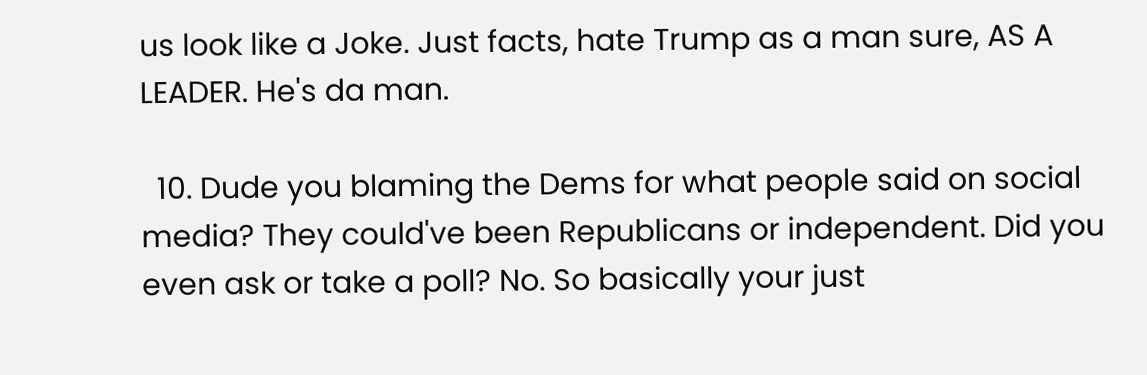us look like a Joke. Just facts, hate Trump as a man sure, AS A LEADER. He's da man.

  10. Dude you blaming the Dems for what people said on social media? They could've been Republicans or independent. Did you even ask or take a poll? No. So basically your just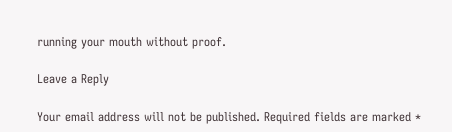running your mouth without proof.

Leave a Reply

Your email address will not be published. Required fields are marked *